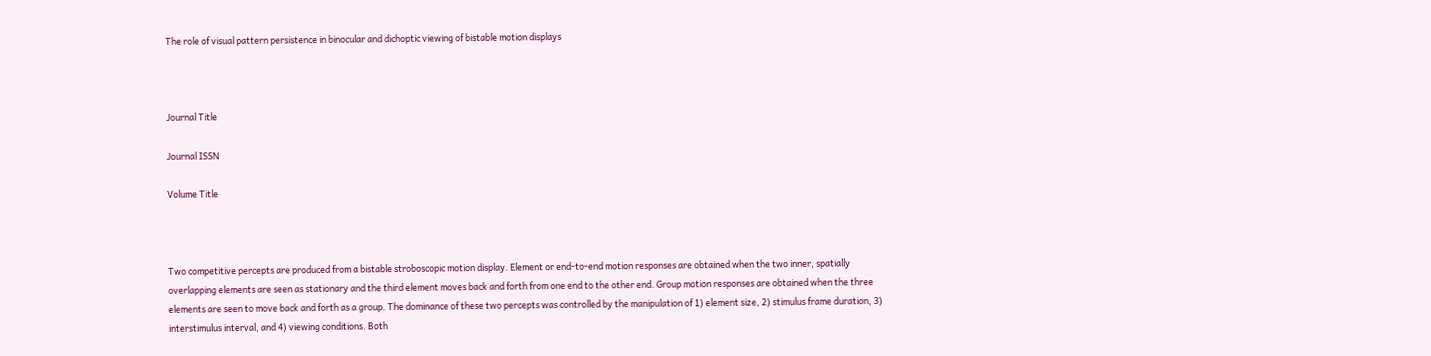The role of visual pattern persistence in binocular and dichoptic viewing of bistable motion displays



Journal Title

Journal ISSN

Volume Title



Two competitive percepts are produced from a bistable stroboscopic motion display. Element or end-to-end motion responses are obtained when the two inner, spatially overlapping elements are seen as stationary and the third element moves back and forth from one end to the other end. Group motion responses are obtained when the three elements are seen to move back and forth as a group. The dominance of these two percepts was controlled by the manipulation of 1) element size, 2) stimulus frame duration, 3) interstimulus interval, and 4) viewing conditions. Both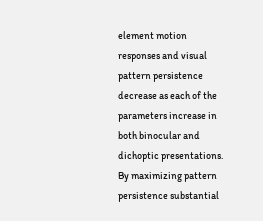element motion responses and visual pattern persistence decrease as each of the parameters increase in both binocular and dichoptic presentations. By maximizing pattern persistence substantial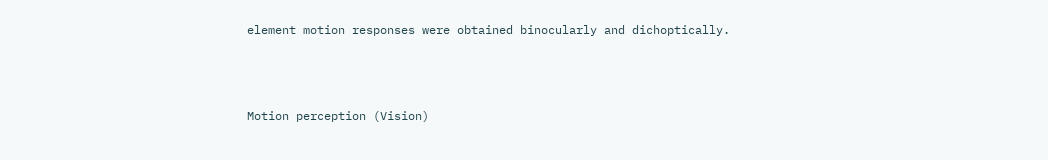element motion responses were obtained binocularly and dichoptically.



Motion perception (Vision)